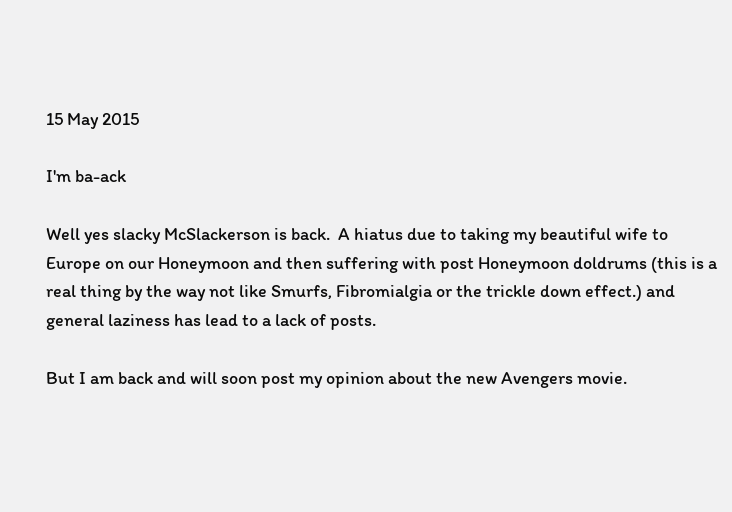15 May 2015

I'm ba-ack

Well yes slacky McSlackerson is back.  A hiatus due to taking my beautiful wife to Europe on our Honeymoon and then suffering with post Honeymoon doldrums (this is a real thing by the way not like Smurfs, Fibromialgia or the trickle down effect.) and general laziness has lead to a lack of posts.

But I am back and will soon post my opinion about the new Avengers movie.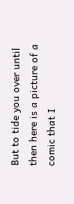But to tide you over until then here is a picture of a comic that I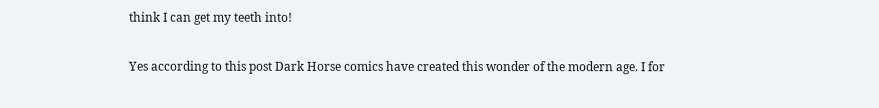think I can get my teeth into!

Yes according to this post Dark Horse comics have created this wonder of the modern age. I for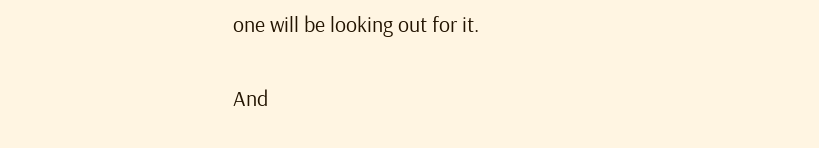one will be looking out for it.

And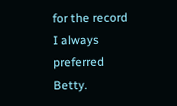for the record I always preferred Betty.